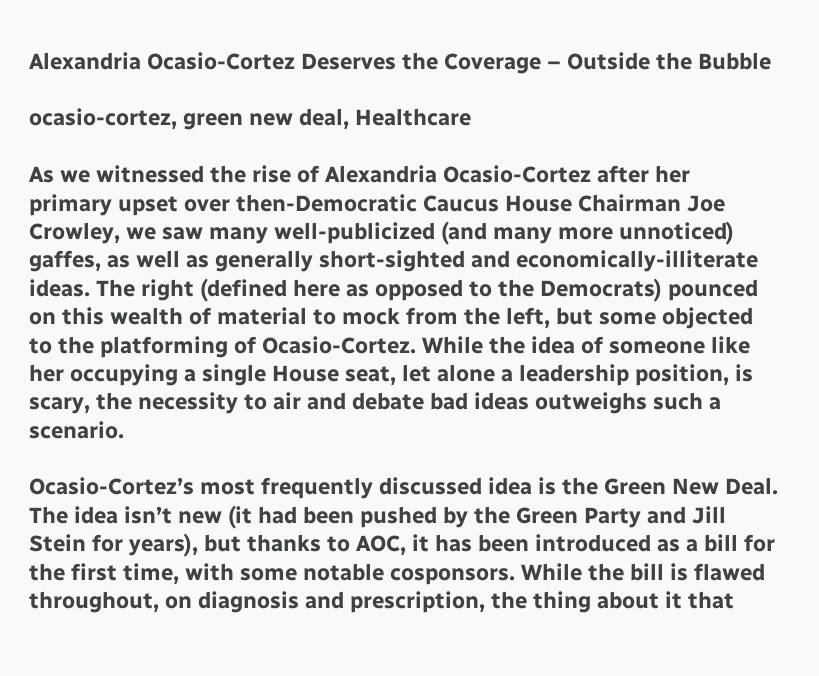Alexandria Ocasio-Cortez Deserves the Coverage – Outside the Bubble

ocasio-cortez, green new deal, Healthcare

As we witnessed the rise of Alexandria Ocasio-Cortez after her primary upset over then-Democratic Caucus House Chairman Joe Crowley, we saw many well-publicized (and many more unnoticed) gaffes, as well as generally short-sighted and economically-illiterate ideas. The right (defined here as opposed to the Democrats) pounced on this wealth of material to mock from the left, but some objected to the platforming of Ocasio-Cortez. While the idea of someone like her occupying a single House seat, let alone a leadership position, is scary, the necessity to air and debate bad ideas outweighs such a scenario.

Ocasio-Cortez’s most frequently discussed idea is the Green New Deal. The idea isn’t new (it had been pushed by the Green Party and Jill Stein for years), but thanks to AOC, it has been introduced as a bill for the first time, with some notable cosponsors. While the bill is flawed throughout, on diagnosis and prescription, the thing about it that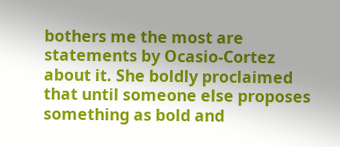bothers me the most are statements by Ocasio-Cortez about it. She boldly proclaimed that until someone else proposes something as bold and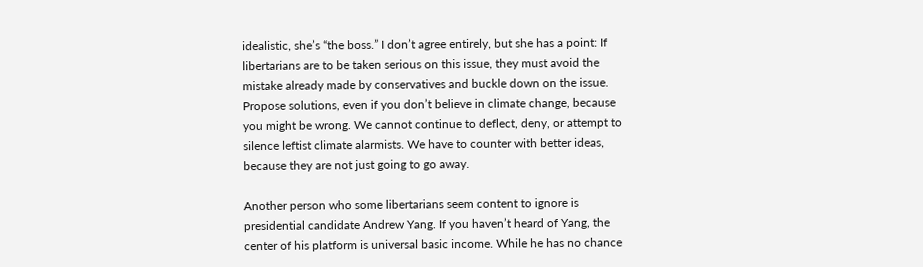idealistic, she’s “the boss.” I don’t agree entirely, but she has a point: If libertarians are to be taken serious on this issue, they must avoid the mistake already made by conservatives and buckle down on the issue. Propose solutions, even if you don’t believe in climate change, because you might be wrong. We cannot continue to deflect, deny, or attempt to silence leftist climate alarmists. We have to counter with better ideas, because they are not just going to go away.

Another person who some libertarians seem content to ignore is presidential candidate Andrew Yang. If you haven’t heard of Yang, the center of his platform is universal basic income. While he has no chance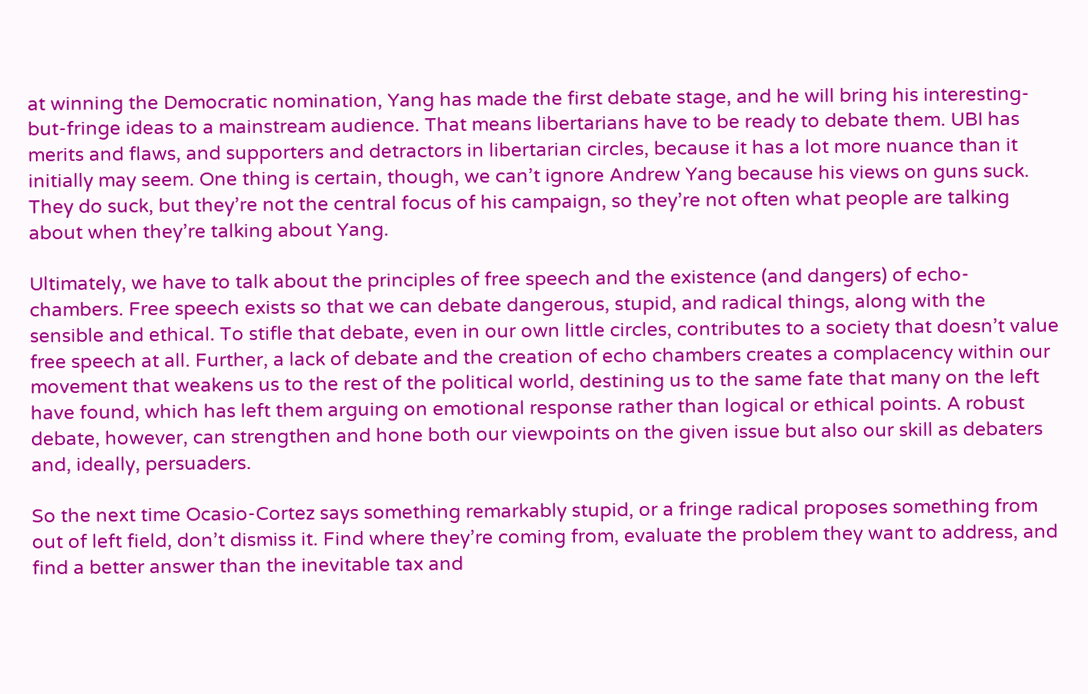at winning the Democratic nomination, Yang has made the first debate stage, and he will bring his interesting-but-fringe ideas to a mainstream audience. That means libertarians have to be ready to debate them. UBI has merits and flaws, and supporters and detractors in libertarian circles, because it has a lot more nuance than it initially may seem. One thing is certain, though, we can’t ignore Andrew Yang because his views on guns suck. They do suck, but they’re not the central focus of his campaign, so they’re not often what people are talking about when they’re talking about Yang.

Ultimately, we have to talk about the principles of free speech and the existence (and dangers) of echo-chambers. Free speech exists so that we can debate dangerous, stupid, and radical things, along with the sensible and ethical. To stifle that debate, even in our own little circles, contributes to a society that doesn’t value free speech at all. Further, a lack of debate and the creation of echo chambers creates a complacency within our movement that weakens us to the rest of the political world, destining us to the same fate that many on the left have found, which has left them arguing on emotional response rather than logical or ethical points. A robust debate, however, can strengthen and hone both our viewpoints on the given issue but also our skill as debaters and, ideally, persuaders.

So the next time Ocasio-Cortez says something remarkably stupid, or a fringe radical proposes something from out of left field, don’t dismiss it. Find where they’re coming from, evaluate the problem they want to address, and find a better answer than the inevitable tax and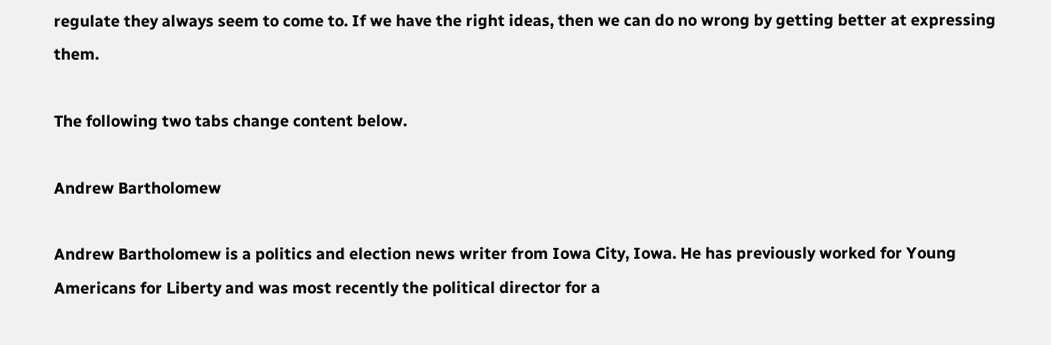regulate they always seem to come to. If we have the right ideas, then we can do no wrong by getting better at expressing them.

The following two tabs change content below.

Andrew Bartholomew

Andrew Bartholomew is a politics and election news writer from Iowa City, Iowa. He has previously worked for Young Americans for Liberty and was most recently the political director for a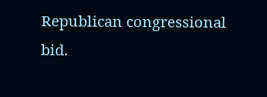Republican congressional bid.